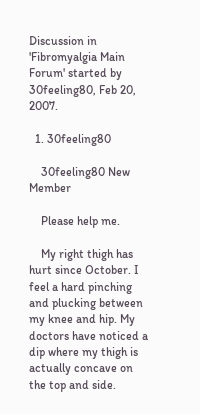Discussion in 'Fibromyalgia Main Forum' started by 30feeling80, Feb 20, 2007.

  1. 30feeling80

    30feeling80 New Member

    Please help me.

    My right thigh has hurt since October. I feel a hard pinching and plucking between my knee and hip. My doctors have noticed a dip where my thigh is actually concave on the top and side.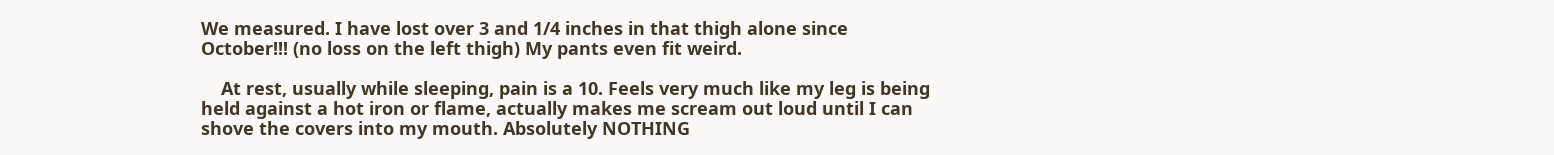We measured. I have lost over 3 and 1/4 inches in that thigh alone since October!!! (no loss on the left thigh) My pants even fit weird.

    At rest, usually while sleeping, pain is a 10. Feels very much like my leg is being held against a hot iron or flame, actually makes me scream out loud until I can shove the covers into my mouth. Absolutely NOTHING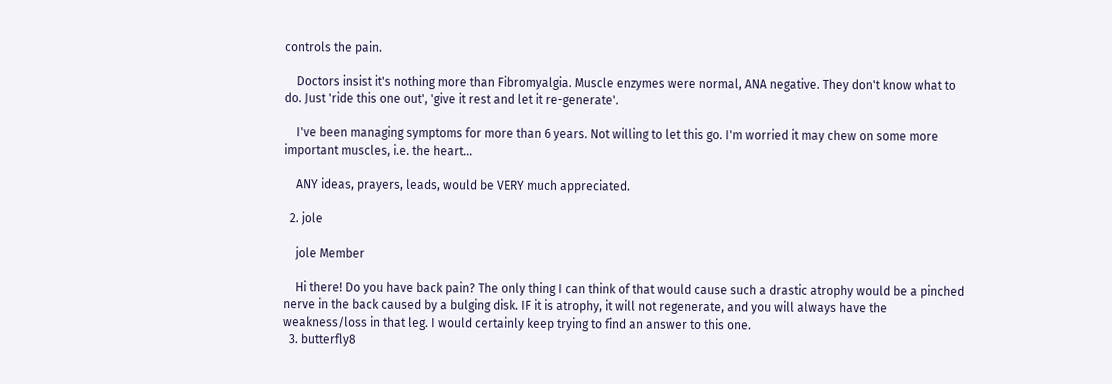controls the pain.

    Doctors insist it's nothing more than Fibromyalgia. Muscle enzymes were normal, ANA negative. They don't know what to do. Just 'ride this one out', 'give it rest and let it re-generate'.

    I've been managing symptoms for more than 6 years. Not willing to let this go. I'm worried it may chew on some more important muscles, i.e. the heart...

    ANY ideas, prayers, leads, would be VERY much appreciated.

  2. jole

    jole Member

    Hi there! Do you have back pain? The only thing I can think of that would cause such a drastic atrophy would be a pinched nerve in the back caused by a bulging disk. IF it is atrophy, it will not regenerate, and you will always have the weakness/loss in that leg. I would certainly keep trying to find an answer to this one.
  3. butterfly8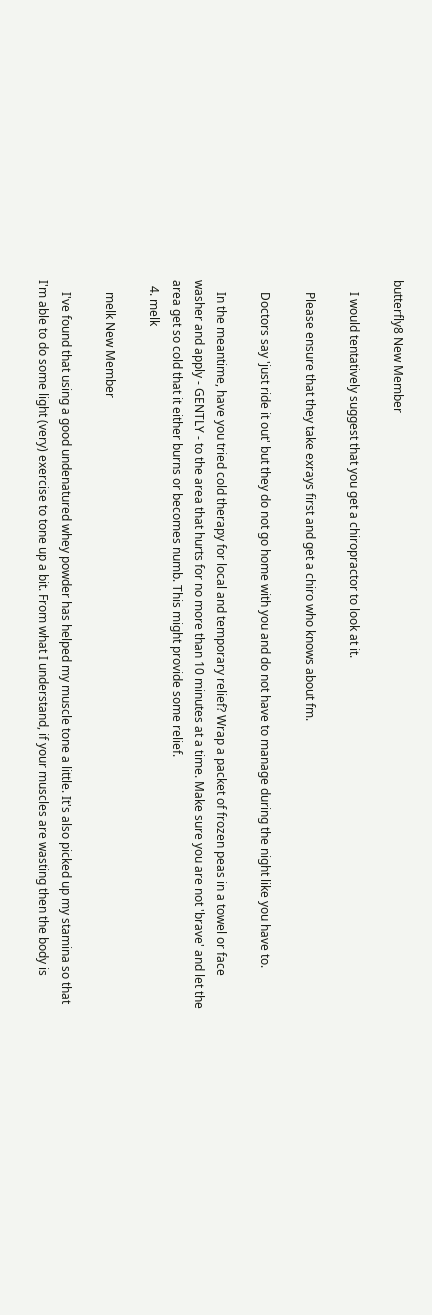butterfly8 New Member

    I would tentatively suggest that you get a chiropractor to look at it.

    Please ensure that they take exrays first and get a chiro who knows about fm.

    Doctors say 'just ride it out' but they do not go home with you and do not have to manage during the night like you have to.

    In the meantime, have you tried cold therapy for local and temporary relief? Wrap a packet of frozen peas in a towel or face washer and apply - GENTLY - to the area that hurts for no more than 10 minutes at a time. Make sure you are not 'brave' and let the area get so cold that it either burns or becomes numb. This might provide some relief.
  4. melk

    melk New Member

    I've found that using a good undenatured whey powder has helped my muscle tone a little. It's also picked up my stamina so that I'm able to do some light (very) exercise to tone up a bit. From what I understand, if your muscles are wasting then the body is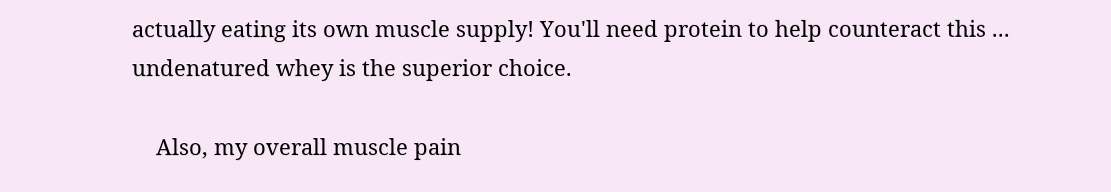actually eating its own muscle supply! You'll need protein to help counteract this ... undenatured whey is the superior choice.

    Also, my overall muscle pain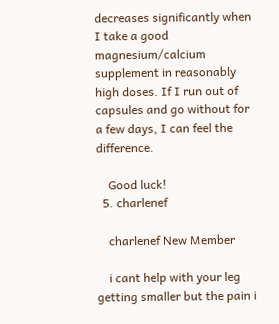decreases significantly when I take a good magnesium/calcium supplement in reasonably high doses. If I run out of capsules and go without for a few days, I can feel the difference.

    Good luck!
  5. charlenef

    charlenef New Member

    i cant help with your leg getting smaller but the pain i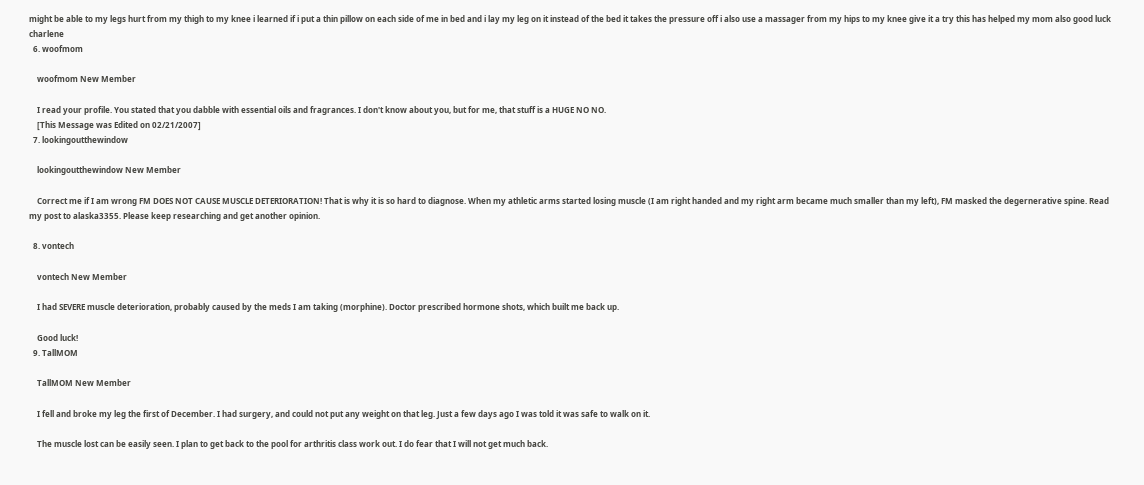might be able to my legs hurt from my thigh to my knee i learned if i put a thin pillow on each side of me in bed and i lay my leg on it instead of the bed it takes the pressure off i also use a massager from my hips to my knee give it a try this has helped my mom also good luck charlene
  6. woofmom

    woofmom New Member

    I read your profile. You stated that you dabble with essential oils and fragrances. I don't know about you, but for me, that stuff is a HUGE NO NO.
    [This Message was Edited on 02/21/2007]
  7. lookingoutthewindow

    lookingoutthewindow New Member

    Correct me if I am wrong FM DOES NOT CAUSE MUSCLE DETERIORATION! That is why it is so hard to diagnose. When my athletic arms started losing muscle (I am right handed and my right arm became much smaller than my left), FM masked the degernerative spine. Read my post to alaska3355. Please keep researching and get another opinion.

  8. vontech

    vontech New Member

    I had SEVERE muscle deterioration, probably caused by the meds I am taking (morphine). Doctor prescribed hormone shots, which built me back up.

    Good luck!
  9. TallMOM

    TallMOM New Member

    I fell and broke my leg the first of December. I had surgery, and could not put any weight on that leg. Just a few days ago I was told it was safe to walk on it.

    The muscle lost can be easily seen. I plan to get back to the pool for arthritis class work out. I do fear that I will not get much back.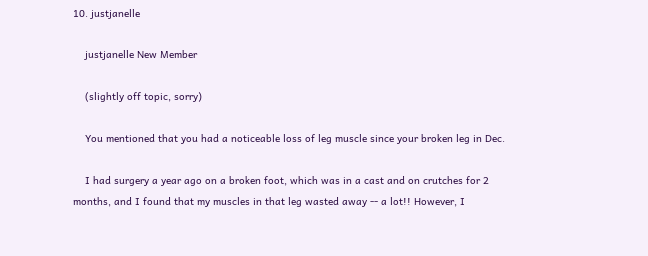10. justjanelle

    justjanelle New Member

    (slightly off topic, sorry)

    You mentioned that you had a noticeable loss of leg muscle since your broken leg in Dec.

    I had surgery a year ago on a broken foot, which was in a cast and on crutches for 2 months, and I found that my muscles in that leg wasted away -- a lot!! However, I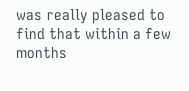was really pleased to find that within a few months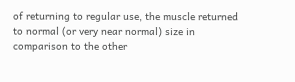of returning to regular use, the muscle returned to normal (or very near normal) size in comparison to the other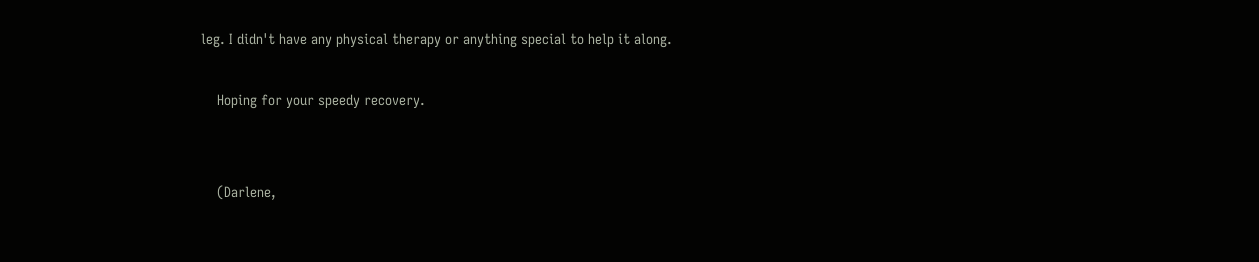leg. I didn't have any physical therapy or anything special to help it along.

    Hoping for your speedy recovery.


    (Darlene,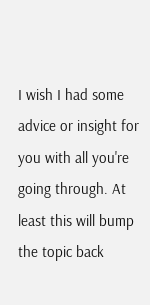I wish I had some advice or insight for you with all you're going through. At least this will bump the topic back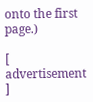onto the first page.)

[ advertisement ]